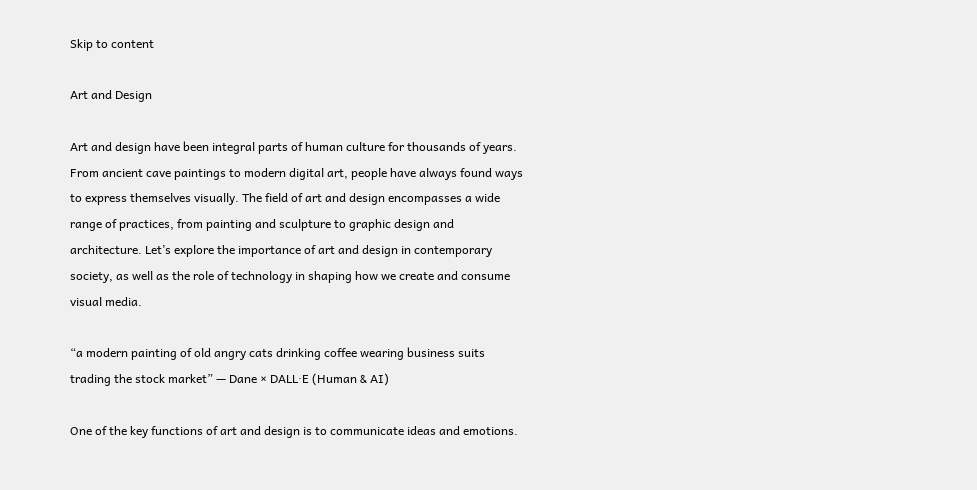Skip to content

Art and Design

Art and design have been integral parts of human culture for thousands of years. From ancient cave paintings to modern digital art, people have always found ways to express themselves visually. The field of art and design encompasses a wide range of practices, from painting and sculpture to graphic design and architecture. Let’s explore the importance of art and design in contemporary society, as well as the role of technology in shaping how we create and consume visual media.

“a modern painting of old angry cats drinking coffee wearing business suits trading the stock market” — Dane × DALL·E (Human & AI)

One of the key functions of art and design is to communicate ideas and emotions.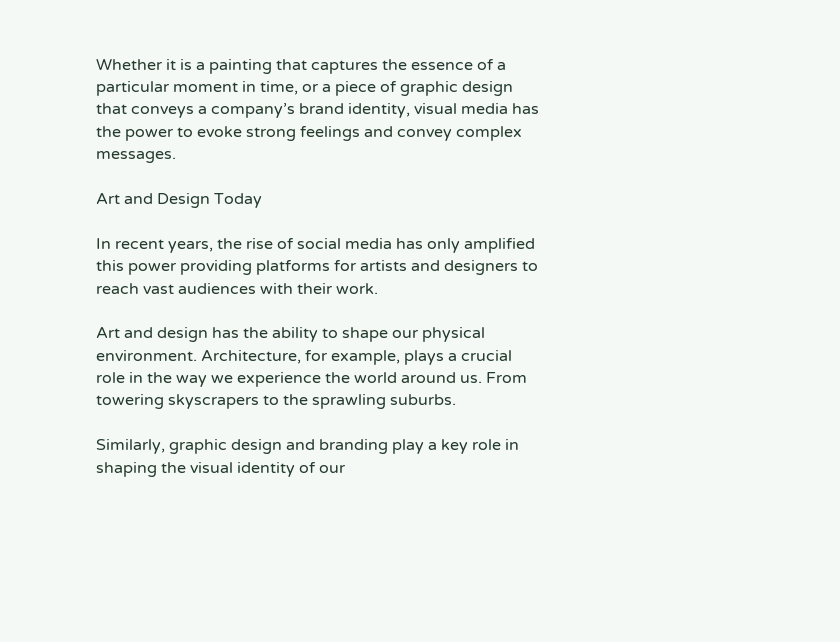Whether it is a painting that captures the essence of a particular moment in time, or a piece of graphic design that conveys a company’s brand identity, visual media has the power to evoke strong feelings and convey complex messages.

Art and Design Today

In recent years, the rise of social media has only amplified this power providing platforms for artists and designers to reach vast audiences with their work.

Art and design has the ability to shape our physical environment. Architecture, for example, plays a crucial role in the way we experience the world around us. From towering skyscrapers to the sprawling suburbs.

Similarly, graphic design and branding play a key role in shaping the visual identity of our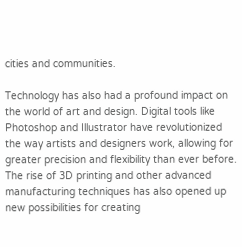cities and communities.

Technology has also had a profound impact on the world of art and design. Digital tools like Photoshop and Illustrator have revolutionized the way artists and designers work, allowing for greater precision and flexibility than ever before. The rise of 3D printing and other advanced manufacturing techniques has also opened up new possibilities for creating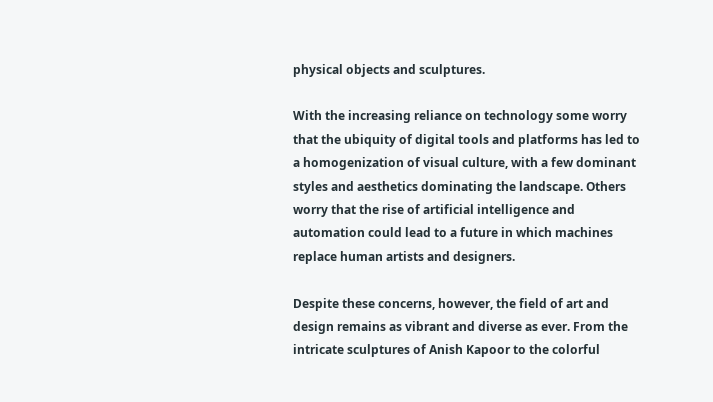physical objects and sculptures.

With the increasing reliance on technology some worry that the ubiquity of digital tools and platforms has led to a homogenization of visual culture, with a few dominant styles and aesthetics dominating the landscape. Others worry that the rise of artificial intelligence and automation could lead to a future in which machines replace human artists and designers.

Despite these concerns, however, the field of art and design remains as vibrant and diverse as ever. From the intricate sculptures of Anish Kapoor to the colorful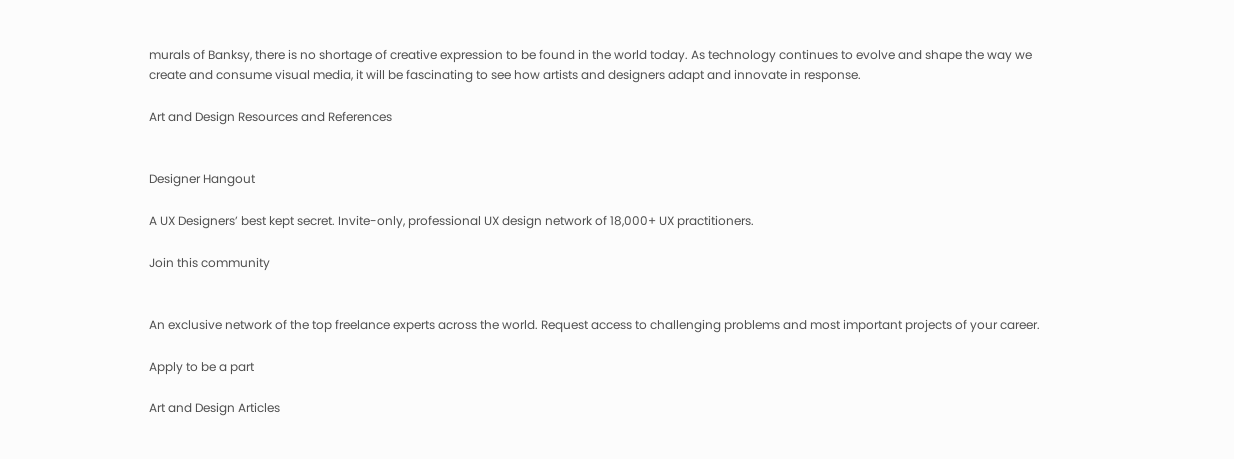murals of Banksy, there is no shortage of creative expression to be found in the world today. As technology continues to evolve and shape the way we create and consume visual media, it will be fascinating to see how artists and designers adapt and innovate in response.

Art and Design Resources and References


Designer Hangout

A UX Designers’ best kept secret. Invite-only, professional UX design network of 18,000+ UX practitioners.

Join this community


An exclusive network of the top freelance experts across the world. Request access to challenging problems and most important projects of your career.

Apply to be a part

Art and Design Articles